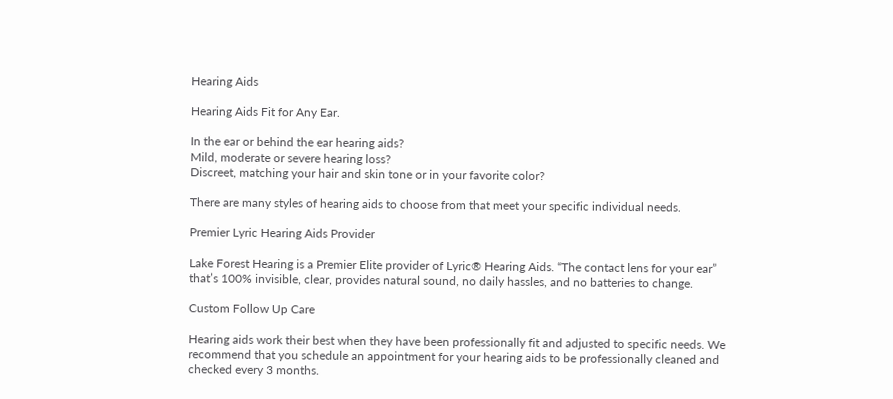Hearing Aids

Hearing Aids Fit for Any Ear.

In the ear or behind the ear hearing aids?
Mild, moderate or severe hearing loss?
Discreet, matching your hair and skin tone or in your favorite color?

There are many styles of hearing aids to choose from that meet your specific individual needs.

Premier Lyric Hearing Aids Provider

Lake Forest Hearing is a Premier Elite provider of Lyric® Hearing Aids. “The contact lens for your ear” that’s 100% invisible, clear, provides natural sound, no daily hassles, and no batteries to change.

Custom Follow Up Care

Hearing aids work their best when they have been professionally fit and adjusted to specific needs. We recommend that you schedule an appointment for your hearing aids to be professionally cleaned and checked every 3 months.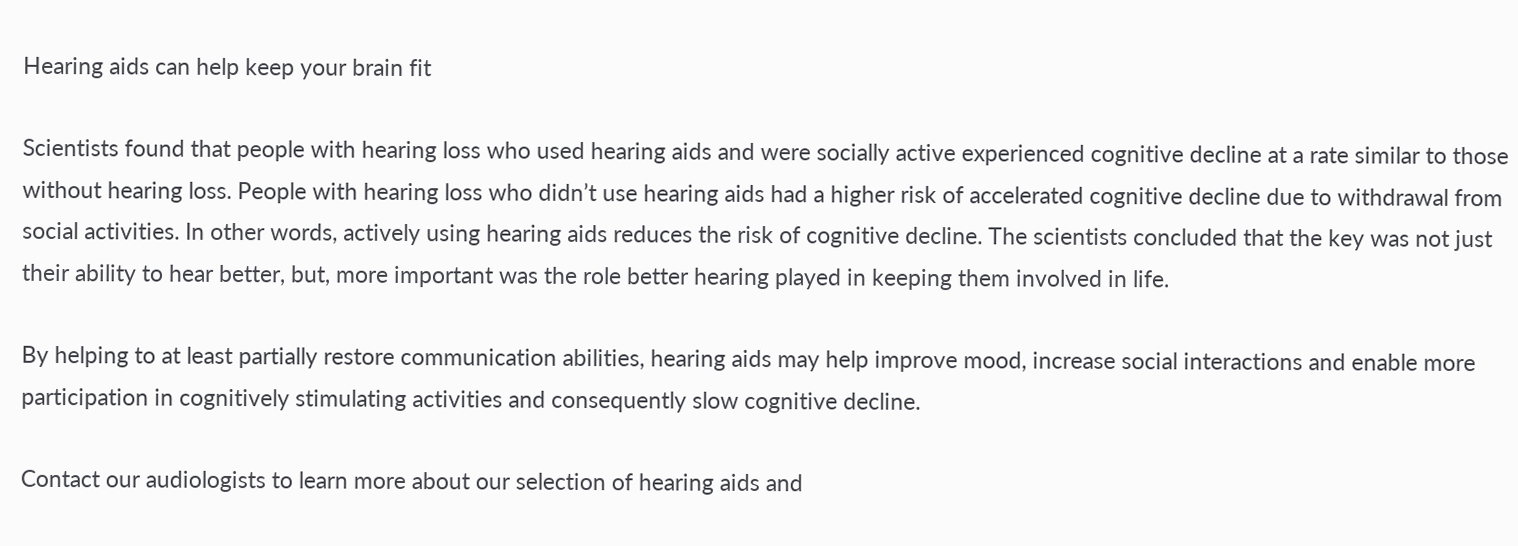Hearing aids can help keep your brain fit

Scientists found that people with hearing loss who used hearing aids and were socially active experienced cognitive decline at a rate similar to those without hearing loss. People with hearing loss who didn’t use hearing aids had a higher risk of accelerated cognitive decline due to withdrawal from social activities. In other words, actively using hearing aids reduces the risk of cognitive decline. The scientists concluded that the key was not just their ability to hear better, but, more important was the role better hearing played in keeping them involved in life.

By helping to at least partially restore communication abilities, hearing aids may help improve mood, increase social interactions and enable more participation in cognitively stimulating activities and consequently slow cognitive decline.

Contact our audiologists to learn more about our selection of hearing aids and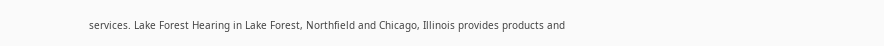services. Lake Forest Hearing in Lake Forest, Northfield and Chicago, Illinois provides products and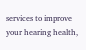services to improve your hearing health,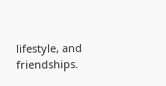lifestyle, and friendships.